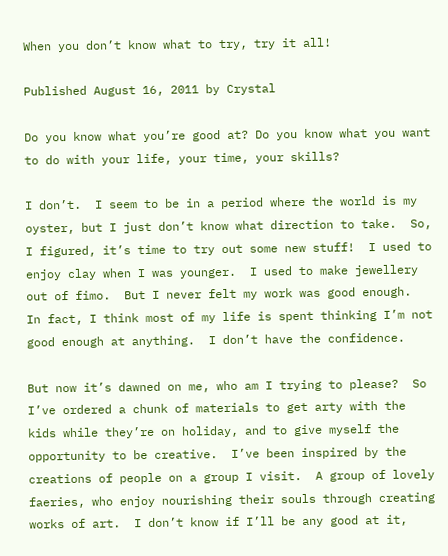When you don’t know what to try, try it all!

Published August 16, 2011 by Crystal

Do you know what you’re good at? Do you know what you want to do with your life, your time, your skills?

I don’t.  I seem to be in a period where the world is my oyster, but I just don’t know what direction to take.  So, I figured, it’s time to try out some new stuff!  I used to enjoy clay when I was younger.  I used to make jewellery out of fimo.  But I never felt my work was good enough.  In fact, I think most of my life is spent thinking I’m not good enough at anything.  I don’t have the confidence.

But now it’s dawned on me, who am I trying to please?  So I’ve ordered a chunk of materials to get arty with the kids while they’re on holiday, and to give myself the opportunity to be creative.  I’ve been inspired by the creations of people on a group I visit.  A group of lovely faeries, who enjoy nourishing their souls through creating works of art.  I don’t know if I’ll be any good at it,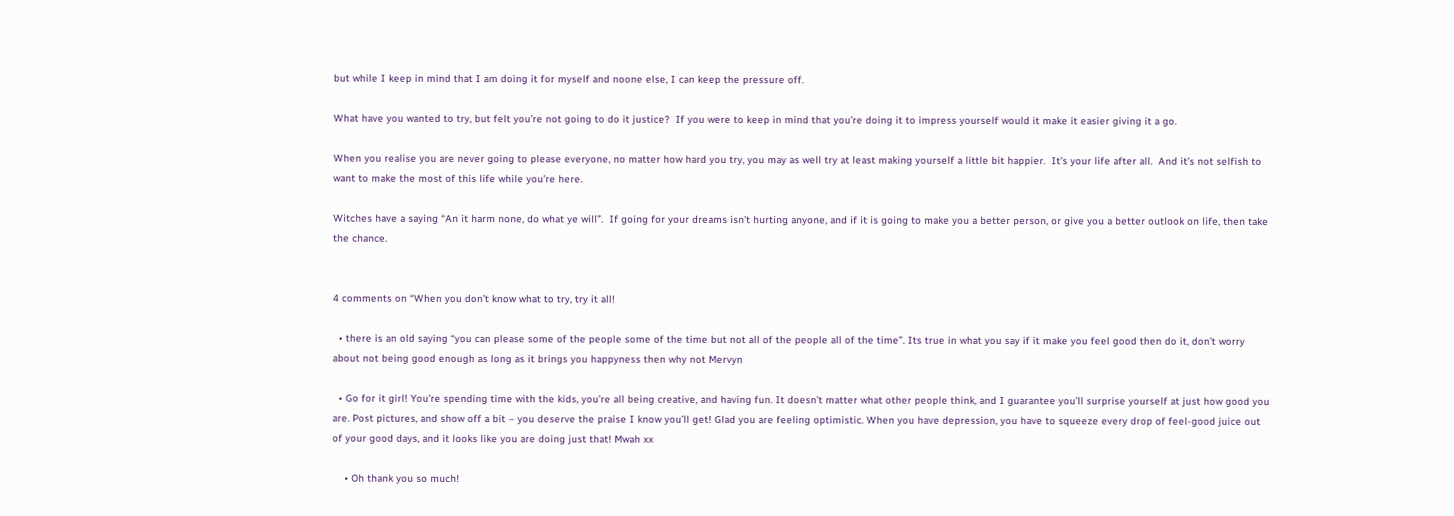but while I keep in mind that I am doing it for myself and noone else, I can keep the pressure off.

What have you wanted to try, but felt you’re not going to do it justice?  If you were to keep in mind that you’re doing it to impress yourself would it make it easier giving it a go.

When you realise you are never going to please everyone, no matter how hard you try, you may as well try at least making yourself a little bit happier.  It’s your life after all.  And it’s not selfish to want to make the most of this life while you’re here.

Witches have a saying “An it harm none, do what ye will”.  If going for your dreams isn’t hurting anyone, and if it is going to make you a better person, or give you a better outlook on life, then take the chance.


4 comments on “When you don’t know what to try, try it all!

  • there is an old saying “you can please some of the people some of the time but not all of the people all of the time”. Its true in what you say if it make you feel good then do it, don’t worry about not being good enough as long as it brings you happyness then why not Mervyn

  • Go for it girl! You’re spending time with the kids, you’re all being creative, and having fun. It doesn’t matter what other people think, and I guarantee you’ll surprise yourself at just how good you are. Post pictures, and show off a bit – you deserve the praise I know you’ll get! Glad you are feeling optimistic. When you have depression, you have to squeeze every drop of feel-good juice out of your good days, and it looks like you are doing just that! Mwah xx

    • Oh thank you so much!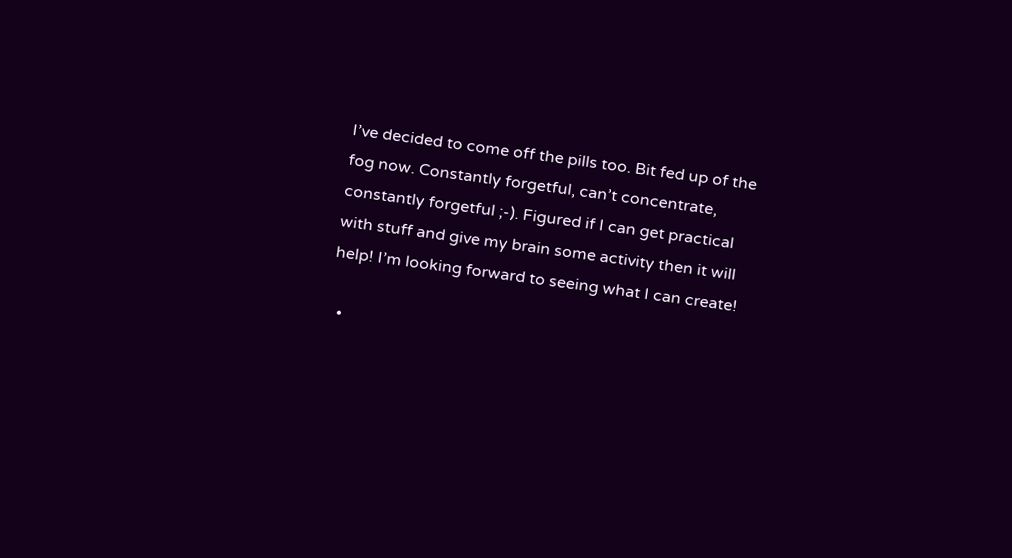I’ve decided to come off the pills too. Bit fed up of the fog now. Constantly forgetful, can’t concentrate, constantly forgetful ;-). Figured if I can get practical with stuff and give my brain some activity then it will help! I’m looking forward to seeing what I can create!

  •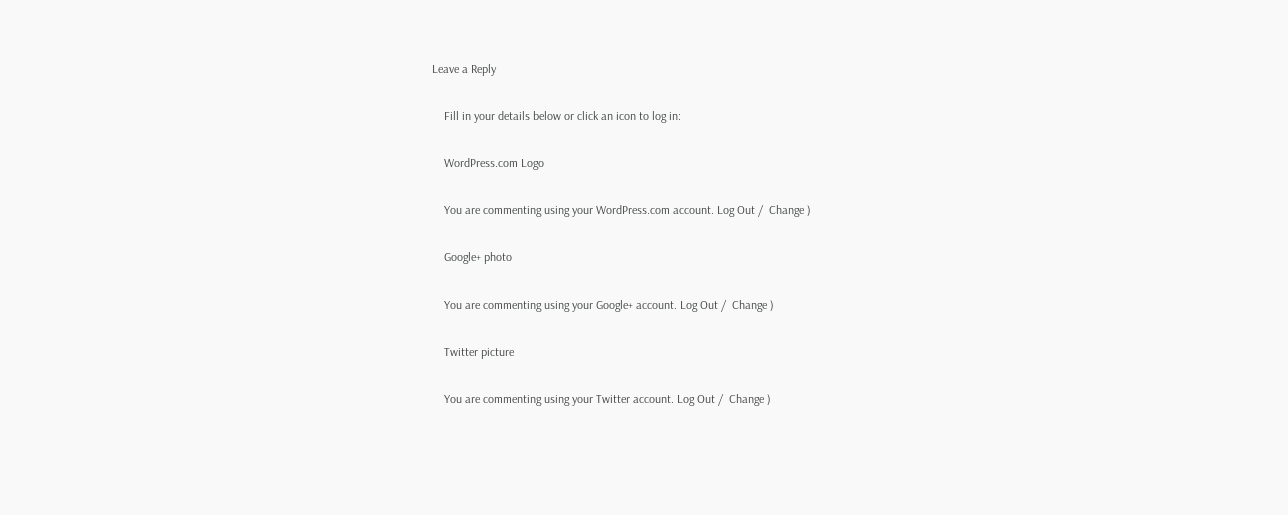Leave a Reply

    Fill in your details below or click an icon to log in:

    WordPress.com Logo

    You are commenting using your WordPress.com account. Log Out /  Change )

    Google+ photo

    You are commenting using your Google+ account. Log Out /  Change )

    Twitter picture

    You are commenting using your Twitter account. Log Out /  Change )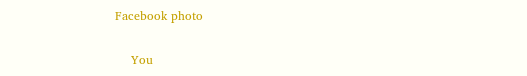Facebook photo

    You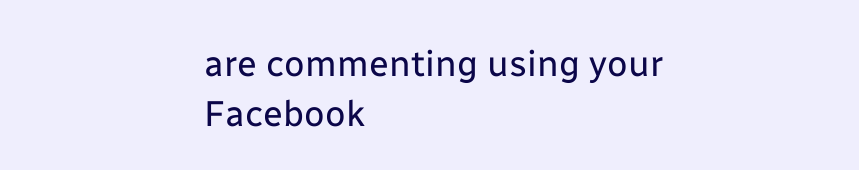are commenting using your Facebook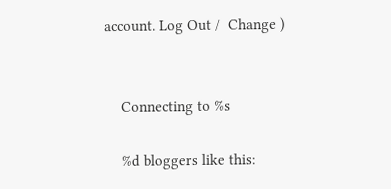account. Log Out /  Change )


    Connecting to %s

    %d bloggers like this: